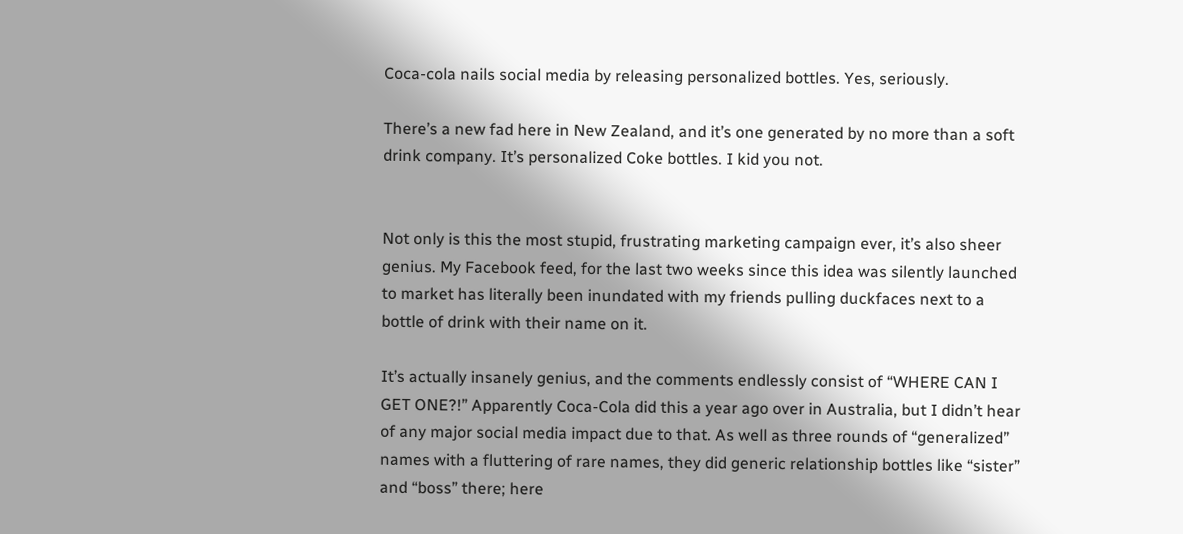Coca-cola nails social media by releasing personalized bottles. Yes, seriously.

There’s a new fad here in New Zealand, and it’s one generated by no more than a soft drink company. It’s personalized Coke bottles. I kid you not.


Not only is this the most stupid, frustrating marketing campaign ever, it’s also sheer genius. My Facebook feed, for the last two weeks since this idea was silently launched to market has literally been inundated with my friends pulling duckfaces next to a bottle of drink with their name on it.

It’s actually insanely genius, and the comments endlessly consist of “WHERE CAN I GET ONE?!” Apparently Coca-Cola did this a year ago over in Australia, but I didn’t hear of any major social media impact due to that. As well as three rounds of “generalized” names with a fluttering of rare names, they did generic relationship bottles like “sister” and “boss” there; here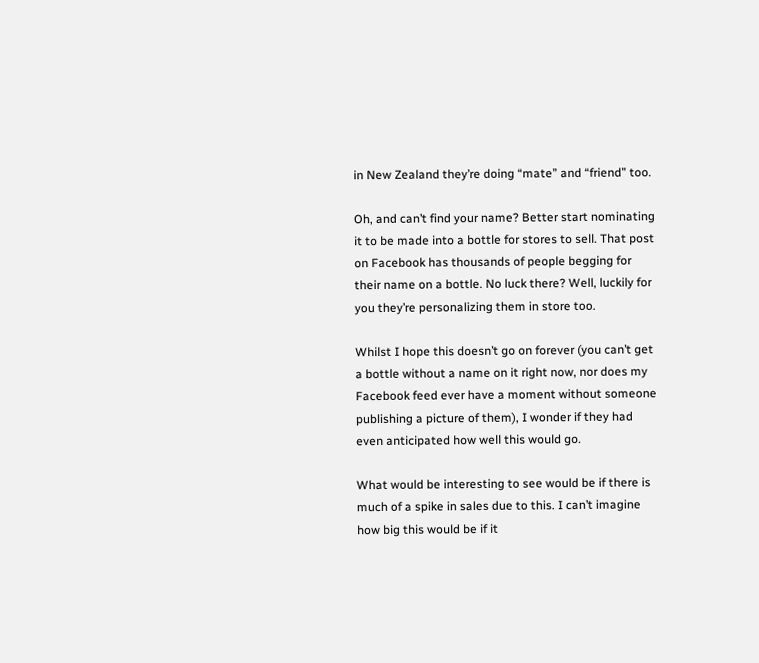in New Zealand they’re doing “mate” and “friend” too.

Oh, and can’t find your name? Better start nominating it to be made into a bottle for stores to sell. That post on Facebook has thousands of people begging for their name on a bottle. No luck there? Well, luckily for you they’re personalizing them in store too.

Whilst I hope this doesn’t go on forever (you can’t get a bottle without a name on it right now, nor does my Facebook feed ever have a moment without someone publishing a picture of them), I wonder if they had even anticipated how well this would go.

What would be interesting to see would be if there is much of a spike in sales due to this. I can’t imagine how big this would be if it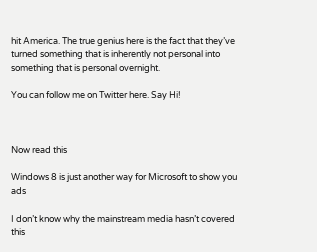hit America. The true genius here is the fact that they’ve turned something that is inherently not personal into something that is personal overnight.

You can follow me on Twitter here. Say Hi!



Now read this

Windows 8 is just another way for Microsoft to show you ads

I don’t know why the mainstream media hasn’t covered this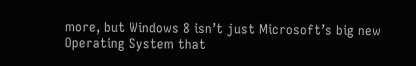more, but Windows 8 isn’t just Microsoft’s big new Operating System that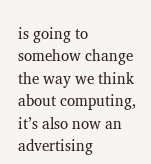is going to somehow change the way we think about computing, it’s also now an advertising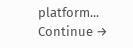platform... Continue →